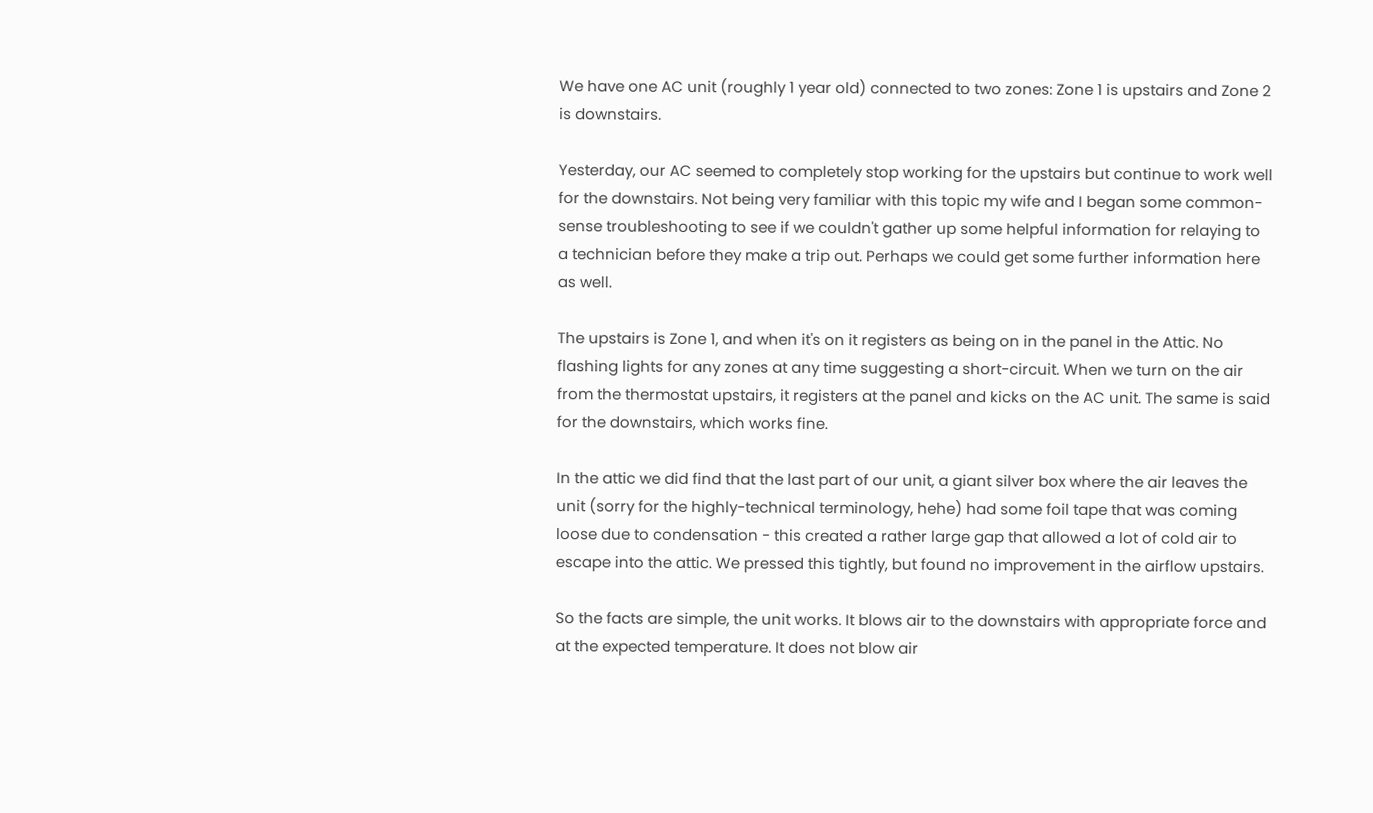We have one AC unit (roughly 1 year old) connected to two zones: Zone 1 is upstairs and Zone 2 is downstairs.

Yesterday, our AC seemed to completely stop working for the upstairs but continue to work well for the downstairs. Not being very familiar with this topic my wife and I began some common-sense troubleshooting to see if we couldn't gather up some helpful information for relaying to a technician before they make a trip out. Perhaps we could get some further information here as well.

The upstairs is Zone 1, and when it's on it registers as being on in the panel in the Attic. No flashing lights for any zones at any time suggesting a short-circuit. When we turn on the air from the thermostat upstairs, it registers at the panel and kicks on the AC unit. The same is said for the downstairs, which works fine.

In the attic we did find that the last part of our unit, a giant silver box where the air leaves the unit (sorry for the highly-technical terminology, hehe) had some foil tape that was coming loose due to condensation - this created a rather large gap that allowed a lot of cold air to escape into the attic. We pressed this tightly, but found no improvement in the airflow upstairs.

So the facts are simple, the unit works. It blows air to the downstairs with appropriate force and at the expected temperature. It does not blow air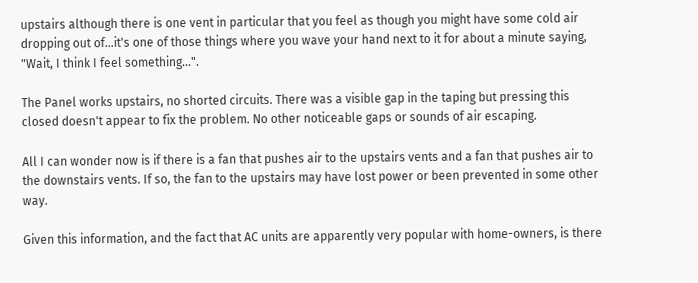upstairs although there is one vent in particular that you feel as though you might have some cold air dropping out of...it's one of those things where you wave your hand next to it for about a minute saying, "Wait, I think I feel something...".

The Panel works upstairs, no shorted circuits. There was a visible gap in the taping but pressing this closed doesn't appear to fix the problem. No other noticeable gaps or sounds of air escaping.

All I can wonder now is if there is a fan that pushes air to the upstairs vents and a fan that pushes air to the downstairs vents. If so, the fan to the upstairs may have lost power or been prevented in some other way.

Given this information, and the fact that AC units are apparently very popular with home-owners, is there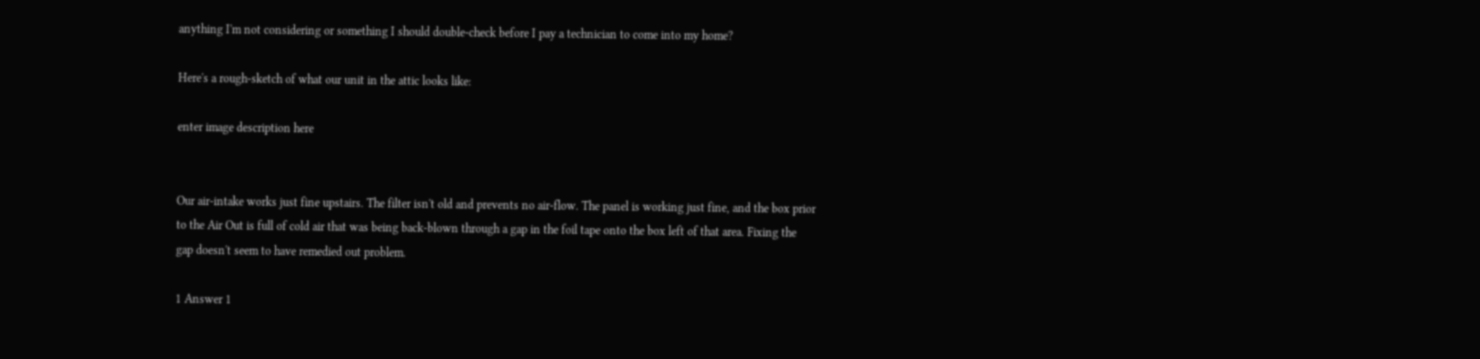anything I'm not considering or something I should double-check before I pay a technician to come into my home?

Here's a rough-sketch of what our unit in the attic looks like:

enter image description here


Our air-intake works just fine upstairs. The filter isn't old and prevents no air-flow. The panel is working just fine, and the box prior to the Air Out is full of cold air that was being back-blown through a gap in the foil tape onto the box left of that area. Fixing the gap doesn't seem to have remedied out problem.

1 Answer 1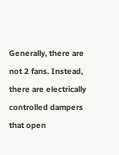Generally, there are not 2 fans. Instead, there are electrically controlled dampers that open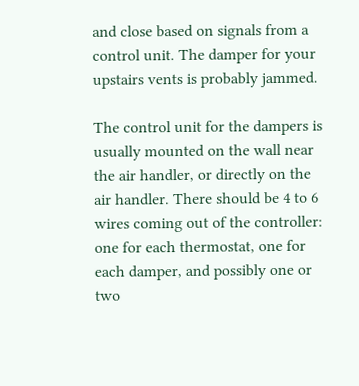and close based on signals from a control unit. The damper for your upstairs vents is probably jammed.

The control unit for the dampers is usually mounted on the wall near the air handler, or directly on the air handler. There should be 4 to 6 wires coming out of the controller: one for each thermostat, one for each damper, and possibly one or two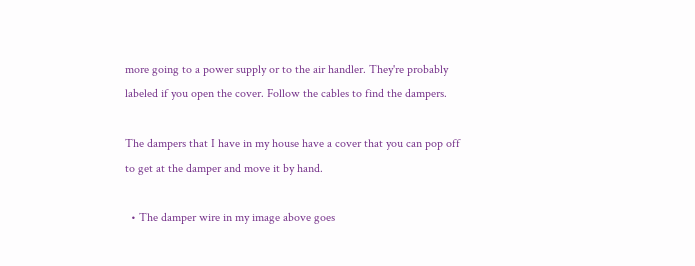more going to a power supply or to the air handler. They're probably labeled if you open the cover. Follow the cables to find the dampers.

The dampers that I have in my house have a cover that you can pop off to get at the damper and move it by hand.

  • The damper wire in my image above goes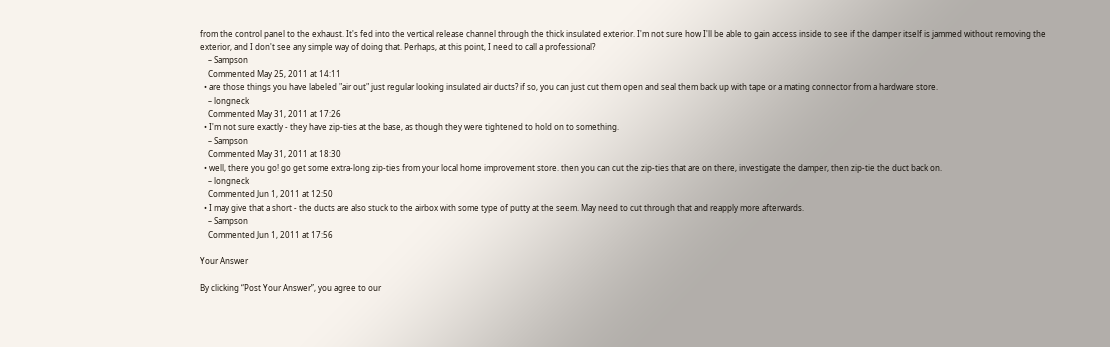from the control panel to the exhaust. It's fed into the vertical release channel through the thick insulated exterior. I'm not sure how I'll be able to gain access inside to see if the damper itself is jammed without removing the exterior, and I don't see any simple way of doing that. Perhaps, at this point, I need to call a professional?
    – Sampson
    Commented May 25, 2011 at 14:11
  • are those things you have labeled "air out" just regular looking insulated air ducts? if so, you can just cut them open and seal them back up with tape or a mating connector from a hardware store.
    – longneck
    Commented May 31, 2011 at 17:26
  • I'm not sure exactly - they have zip-ties at the base, as though they were tightened to hold on to something.
    – Sampson
    Commented May 31, 2011 at 18:30
  • well, there you go! go get some extra-long zip-ties from your local home improvement store. then you can cut the zip-ties that are on there, investigate the damper, then zip-tie the duct back on.
    – longneck
    Commented Jun 1, 2011 at 12:50
  • I may give that a short - the ducts are also stuck to the airbox with some type of putty at the seem. May need to cut through that and reapply more afterwards.
    – Sampson
    Commented Jun 1, 2011 at 17:56

Your Answer

By clicking “Post Your Answer”, you agree to our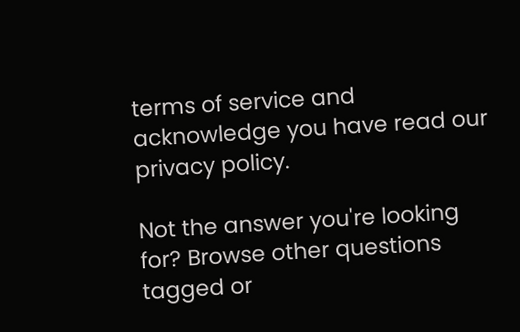terms of service and acknowledge you have read our privacy policy.

Not the answer you're looking for? Browse other questions tagged or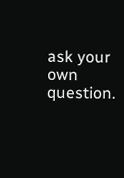ask your own question.